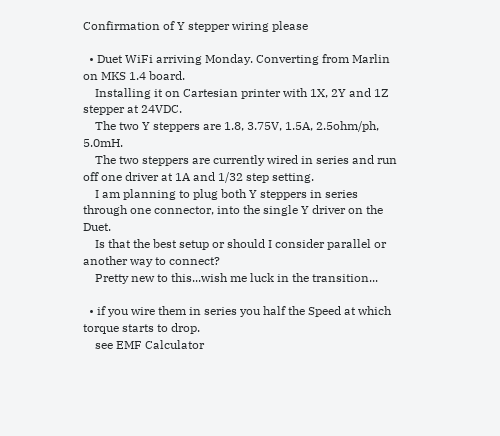Confirmation of Y stepper wiring please

  • Duet WiFi arriving Monday. Converting from Marlin on MKS 1.4 board.
    Installing it on Cartesian printer with 1X, 2Y and 1Z stepper at 24VDC.
    The two Y steppers are 1.8, 3.75V, 1.5A, 2.5ohm/ph, 5.0mH.
    The two steppers are currently wired in series and run off one driver at 1A and 1/32 step setting.
    I am planning to plug both Y steppers in series through one connector, into the single Y driver on the Duet.
    Is that the best setup or should I consider parallel or another way to connect?
    Pretty new to this...wish me luck in the transition...

  • if you wire them in series you half the Speed at which torque starts to drop.
    see EMF Calculator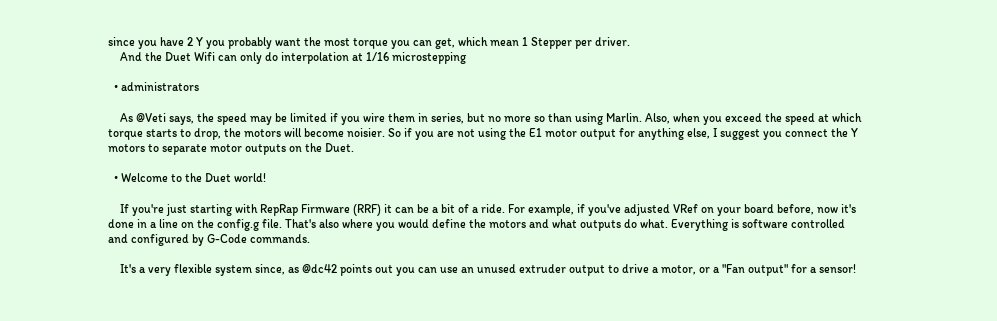since you have 2 Y you probably want the most torque you can get, which mean 1 Stepper per driver.
    And the Duet Wifi can only do interpolation at 1/16 microstepping

  • administrators

    As @Veti says, the speed may be limited if you wire them in series, but no more so than using Marlin. Also, when you exceed the speed at which torque starts to drop, the motors will become noisier. So if you are not using the E1 motor output for anything else, I suggest you connect the Y motors to separate motor outputs on the Duet.

  • Welcome to the Duet world!

    If you're just starting with RepRap Firmware (RRF) it can be a bit of a ride. For example, if you've adjusted VRef on your board before, now it's done in a line on the config.g file. That's also where you would define the motors and what outputs do what. Everything is software controlled and configured by G-Code commands.

    It's a very flexible system since, as @dc42 points out you can use an unused extruder output to drive a motor, or a "Fan output" for a sensor!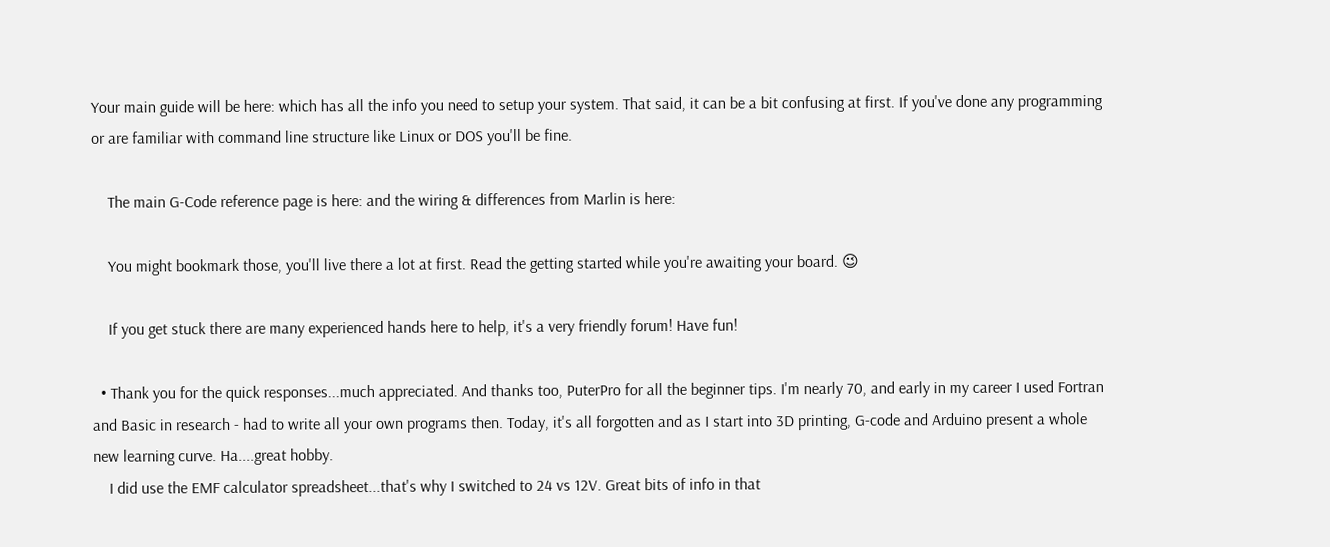Your main guide will be here: which has all the info you need to setup your system. That said, it can be a bit confusing at first. If you've done any programming or are familiar with command line structure like Linux or DOS you'll be fine.

    The main G-Code reference page is here: and the wiring & differences from Marlin is here:

    You might bookmark those, you'll live there a lot at first. Read the getting started while you're awaiting your board. 😉

    If you get stuck there are many experienced hands here to help, it's a very friendly forum! Have fun!

  • Thank you for the quick responses...much appreciated. And thanks too, PuterPro for all the beginner tips. I'm nearly 70, and early in my career I used Fortran and Basic in research - had to write all your own programs then. Today, it's all forgotten and as I start into 3D printing, G-code and Arduino present a whole new learning curve. Ha....great hobby.
    I did use the EMF calculator spreadsheet...that's why I switched to 24 vs 12V. Great bits of info in that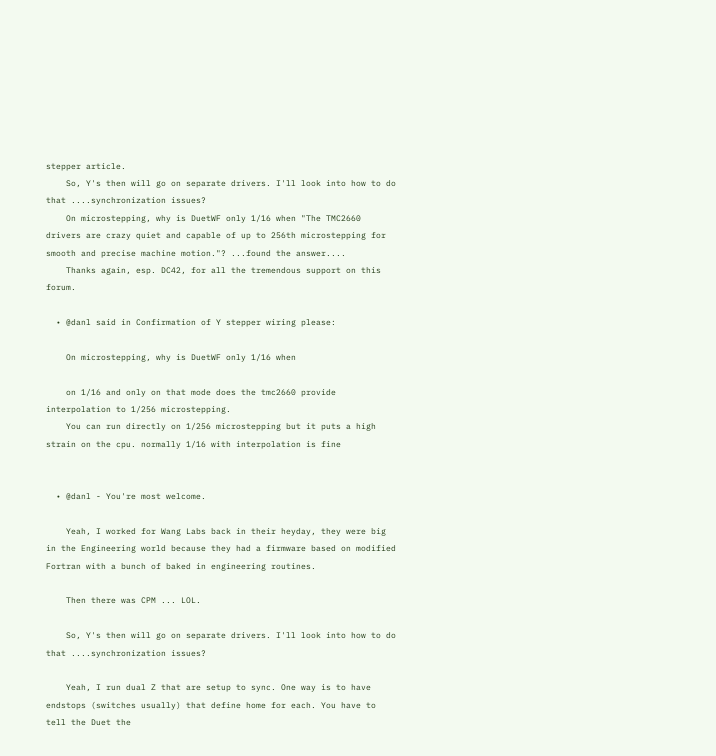stepper article.
    So, Y's then will go on separate drivers. I'll look into how to do that ....synchronization issues?
    On microstepping, why is DuetWF only 1/16 when "The TMC2660 drivers are crazy quiet and capable of up to 256th microstepping for smooth and precise machine motion."? ...found the answer....
    Thanks again, esp. DC42, for all the tremendous support on this forum.

  • @danl said in Confirmation of Y stepper wiring please:

    On microstepping, why is DuetWF only 1/16 when

    on 1/16 and only on that mode does the tmc2660 provide interpolation to 1/256 microstepping.
    You can run directly on 1/256 microstepping but it puts a high strain on the cpu. normally 1/16 with interpolation is fine


  • @danl - You're most welcome.

    Yeah, I worked for Wang Labs back in their heyday, they were big in the Engineering world because they had a firmware based on modified Fortran with a bunch of baked in engineering routines.

    Then there was CPM ... LOL.

    So, Y's then will go on separate drivers. I'll look into how to do that ....synchronization issues?

    Yeah, I run dual Z that are setup to sync. One way is to have endstops (switches usually) that define home for each. You have to tell the Duet the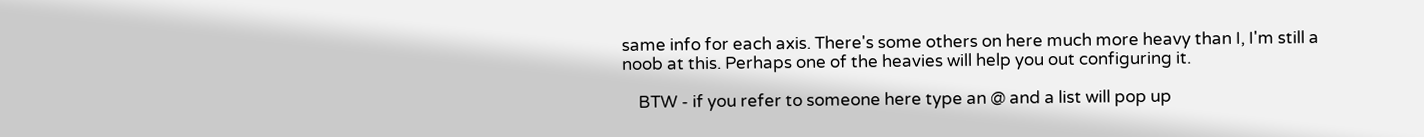same info for each axis. There's some others on here much more heavy than I, I'm still a noob at this. Perhaps one of the heavies will help you out configuring it.

    BTW - if you refer to someone here type an @ and a list will pop up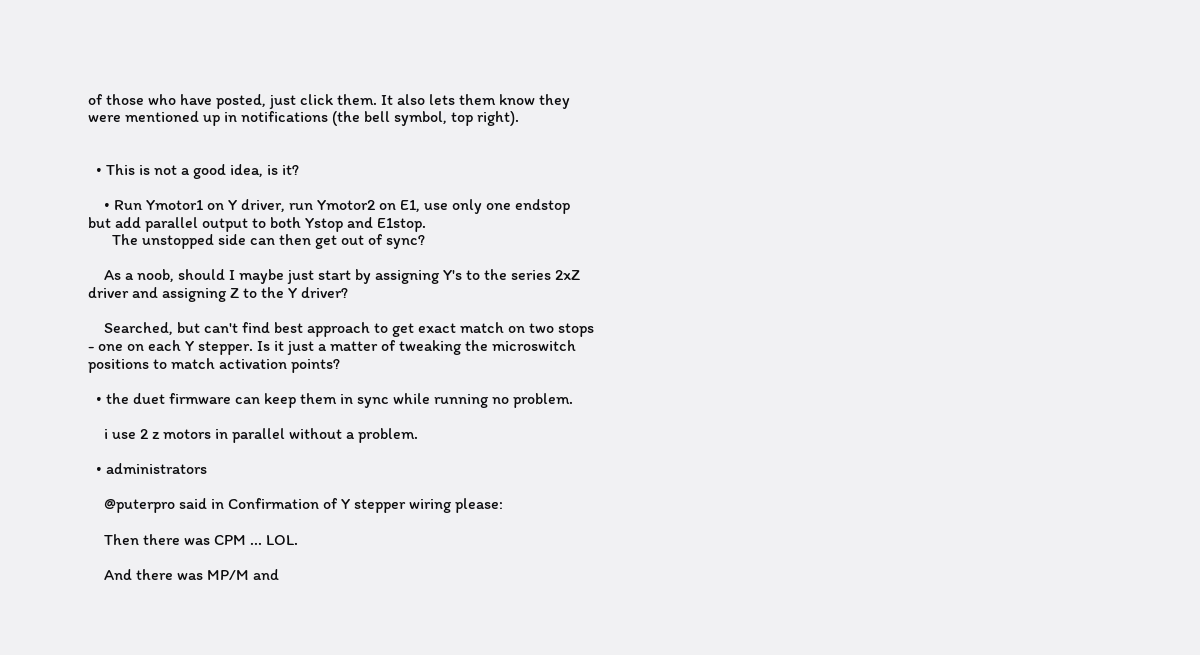of those who have posted, just click them. It also lets them know they were mentioned up in notifications (the bell symbol, top right).


  • This is not a good idea, is it?

    • Run Ymotor1 on Y driver, run Ymotor2 on E1, use only one endstop but add parallel output to both Ystop and E1stop.
      The unstopped side can then get out of sync?

    As a noob, should I maybe just start by assigning Y's to the series 2xZ driver and assigning Z to the Y driver?

    Searched, but can't find best approach to get exact match on two stops - one on each Y stepper. Is it just a matter of tweaking the microswitch positions to match activation points?

  • the duet firmware can keep them in sync while running no problem.

    i use 2 z motors in parallel without a problem.

  • administrators

    @puterpro said in Confirmation of Y stepper wiring please:

    Then there was CPM ... LOL.

    And there was MP/M and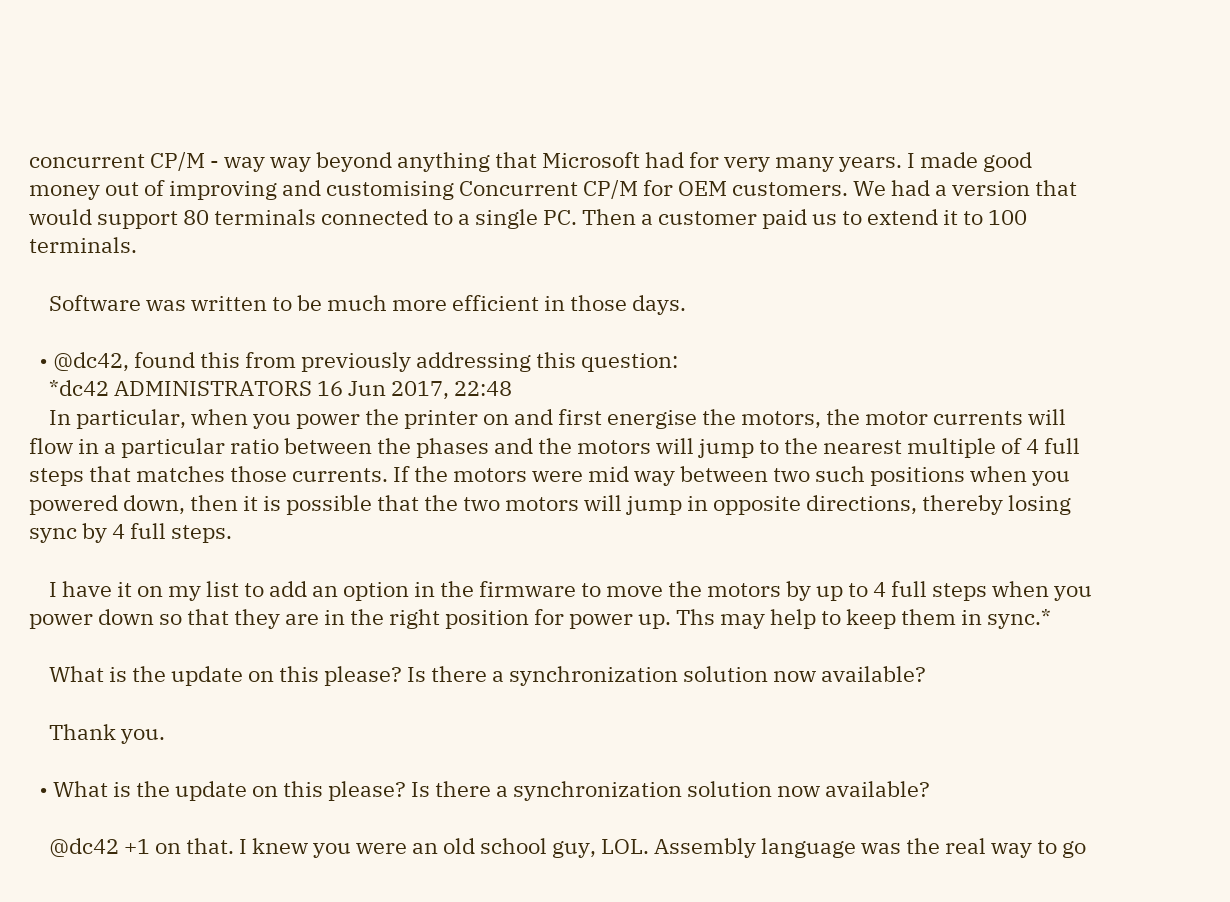concurrent CP/M - way way beyond anything that Microsoft had for very many years. I made good money out of improving and customising Concurrent CP/M for OEM customers. We had a version that would support 80 terminals connected to a single PC. Then a customer paid us to extend it to 100 terminals.

    Software was written to be much more efficient in those days.

  • @dc42, found this from previously addressing this question:
    *dc42 ADMINISTRATORS 16 Jun 2017, 22:48
    In particular, when you power the printer on and first energise the motors, the motor currents will flow in a particular ratio between the phases and the motors will jump to the nearest multiple of 4 full steps that matches those currents. If the motors were mid way between two such positions when you powered down, then it is possible that the two motors will jump in opposite directions, thereby losing sync by 4 full steps.

    I have it on my list to add an option in the firmware to move the motors by up to 4 full steps when you power down so that they are in the right position for power up. Ths may help to keep them in sync.*

    What is the update on this please? Is there a synchronization solution now available?

    Thank you.

  • What is the update on this please? Is there a synchronization solution now available?

    @dc42 +1 on that. I knew you were an old school guy, LOL. Assembly language was the real way to go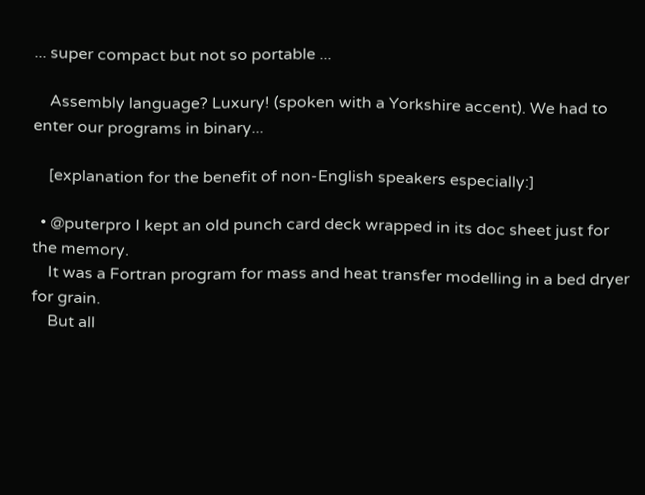... super compact but not so portable ...

    Assembly language? Luxury! (spoken with a Yorkshire accent). We had to enter our programs in binary...

    [explanation for the benefit of non-English speakers especially:]

  • @puterpro I kept an old punch card deck wrapped in its doc sheet just for the memory.
    It was a Fortran program for mass and heat transfer modelling in a bed dryer for grain.
    But all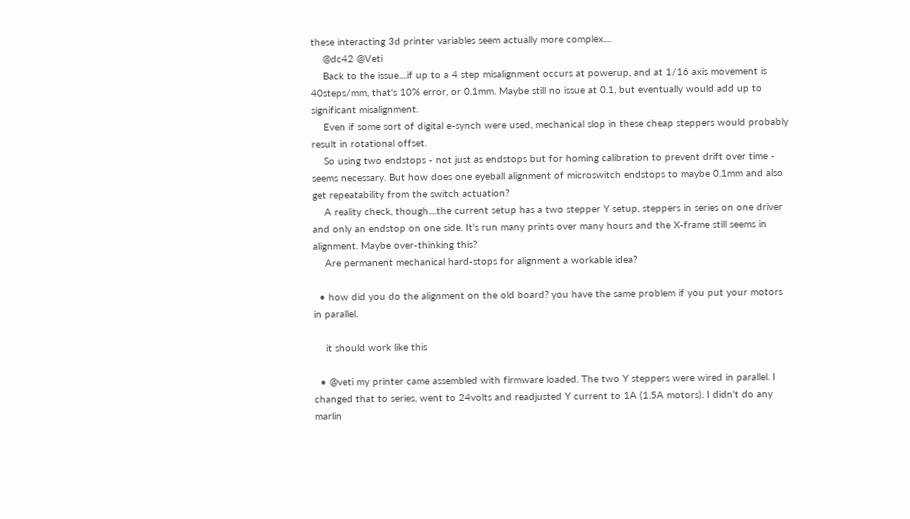these interacting 3d printer variables seem actually more complex....
    @dc42 @Veti
    Back to the issue....if up to a 4 step misalignment occurs at powerup, and at 1/16 axis movement is 40steps/mm, that's 10% error, or 0.1mm. Maybe still no issue at 0.1, but eventually would add up to significant misalignment.
    Even if some sort of digital e-synch were used, mechanical slop in these cheap steppers would probably result in rotational offset.
    So using two endstops - not just as endstops but for homing calibration to prevent drift over time - seems necessary. But how does one eyeball alignment of microswitch endstops to maybe 0.1mm and also get repeatability from the switch actuation?
    A reality check, though....the current setup has a two stepper Y setup, steppers in series on one driver and only an endstop on one side. It's run many prints over many hours and the X-frame still seems in alignment. Maybe over-thinking this?
    Are permanent mechanical hard-stops for alignment a workable idea?

  • how did you do the alignment on the old board? you have the same problem if you put your motors in parallel.

    it should work like this

  • @veti my printer came assembled with firmware loaded. The two Y steppers were wired in parallel. I changed that to series, went to 24volts and readjusted Y current to 1A (1.5A motors). I didn't do any marlin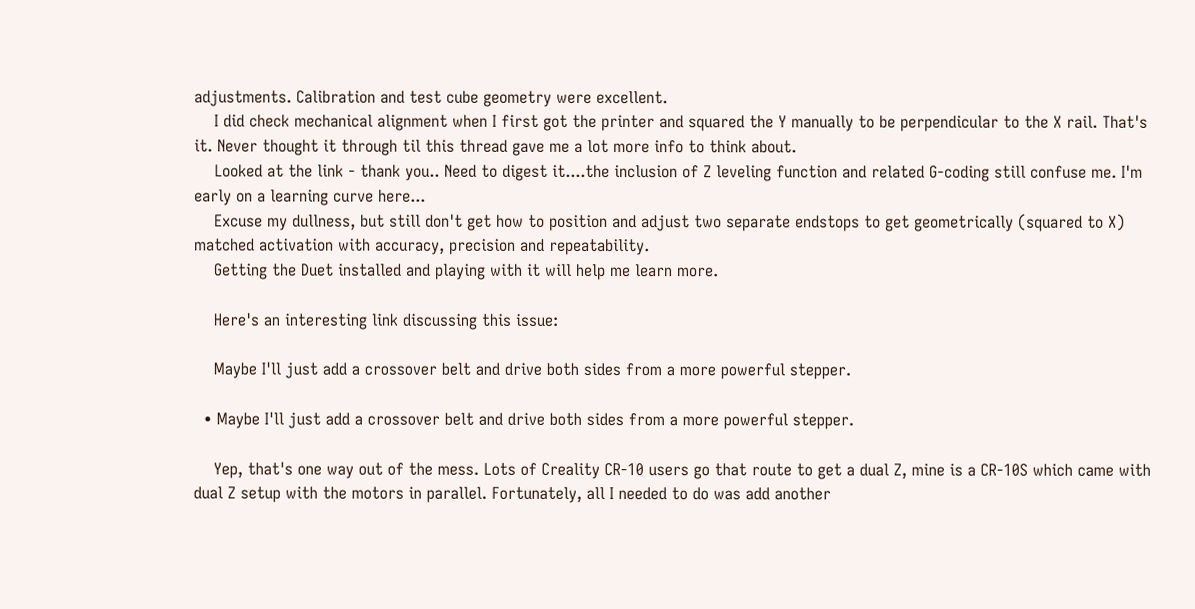adjustments. Calibration and test cube geometry were excellent.
    I did check mechanical alignment when I first got the printer and squared the Y manually to be perpendicular to the X rail. That's it. Never thought it through til this thread gave me a lot more info to think about.
    Looked at the link - thank you.. Need to digest it....the inclusion of Z leveling function and related G-coding still confuse me. I'm early on a learning curve here...
    Excuse my dullness, but still don't get how to position and adjust two separate endstops to get geometrically (squared to X) matched activation with accuracy, precision and repeatability.
    Getting the Duet installed and playing with it will help me learn more.

    Here's an interesting link discussing this issue:

    Maybe I'll just add a crossover belt and drive both sides from a more powerful stepper.

  • Maybe I'll just add a crossover belt and drive both sides from a more powerful stepper.

    Yep, that's one way out of the mess. Lots of Creality CR-10 users go that route to get a dual Z, mine is a CR-10S which came with dual Z setup with the motors in parallel. Fortunately, all I needed to do was add another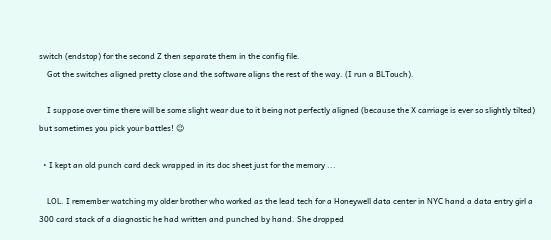switch (endstop) for the second Z then separate them in the config file.
    Got the switches aligned pretty close and the software aligns the rest of the way. (I run a BLTouch).

    I suppose over time there will be some slight wear due to it being not perfectly aligned (because the X carriage is ever so slightly tilted) but sometimes you pick your battles! 😉

  • I kept an old punch card deck wrapped in its doc sheet just for the memory ...

    LOL. I remember watching my older brother who worked as the lead tech for a Honeywell data center in NYC hand a data entry girl a 300 card stack of a diagnostic he had written and punched by hand. She dropped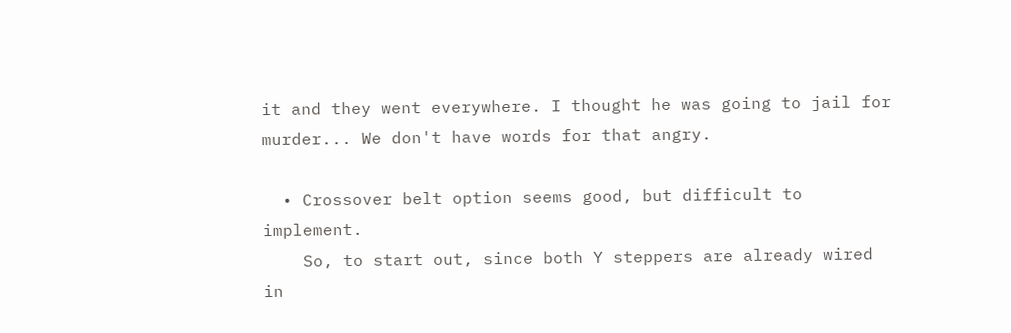it and they went everywhere. I thought he was going to jail for murder... We don't have words for that angry.

  • Crossover belt option seems good, but difficult to implement.
    So, to start out, since both Y steppers are already wired in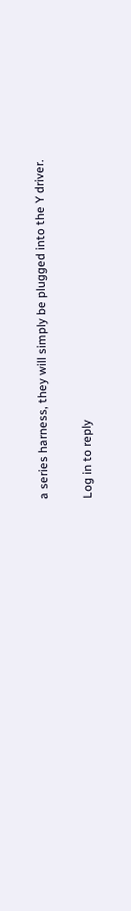a series harness, they will simply be plugged into the Y driver.

Log in to reply